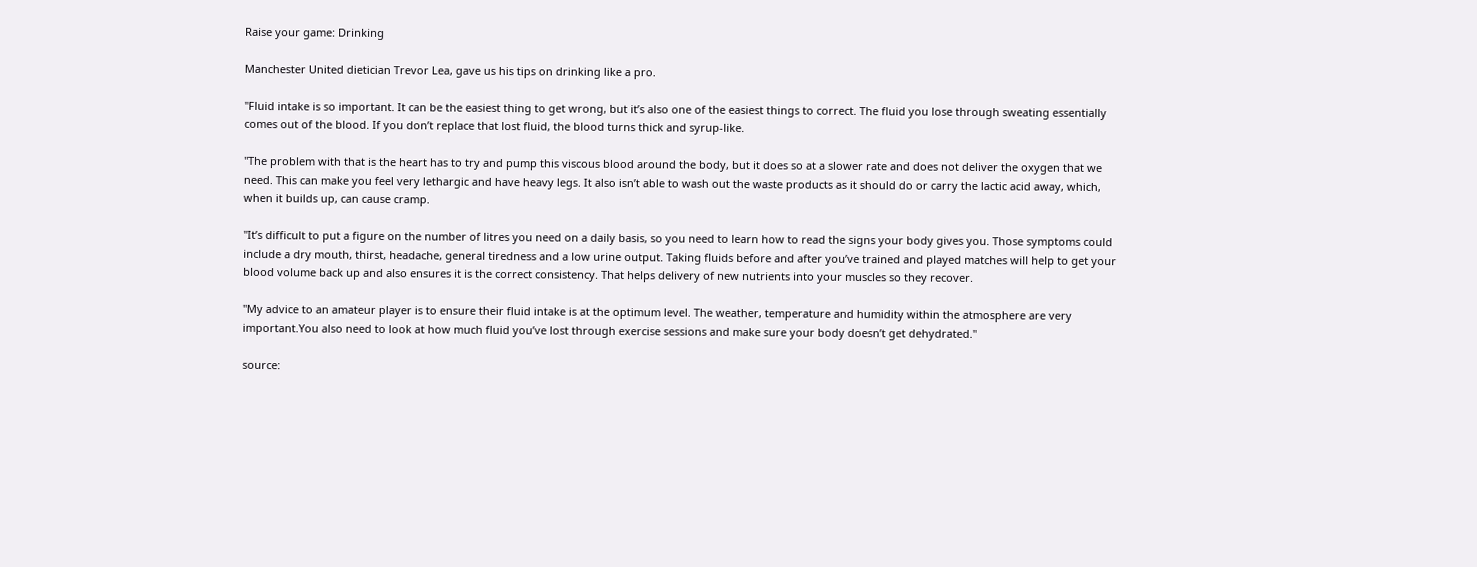Raise your game: Drinking

Manchester United dietician Trevor Lea, gave us his tips on drinking like a pro.

"Fluid intake is so important. It can be the easiest thing to get wrong, but it’s also one of the easiest things to correct. The fluid you lose through sweating essentially comes out of the blood. If you don’t replace that lost fluid, the blood turns thick and syrup-like.

"The problem with that is the heart has to try and pump this viscous blood around the body, but it does so at a slower rate and does not deliver the oxygen that we need. This can make you feel very lethargic and have heavy legs. It also isn’t able to wash out the waste products as it should do or carry the lactic acid away, which, when it builds up, can cause cramp.

"It’s difficult to put a figure on the number of litres you need on a daily basis, so you need to learn how to read the signs your body gives you. Those symptoms could include a dry mouth, thirst, headache, general tiredness and a low urine output. Taking fluids before and after you’ve trained and played matches will help to get your blood volume back up and also ensures it is the correct consistency. That helps delivery of new nutrients into your muscles so they recover.

"My advice to an amateur player is to ensure their fluid intake is at the optimum level. The weather, temperature and humidity within the atmosphere are very important.You also need to look at how much fluid you’ve lost through exercise sessions and make sure your body doesn’t get dehydrated."

source: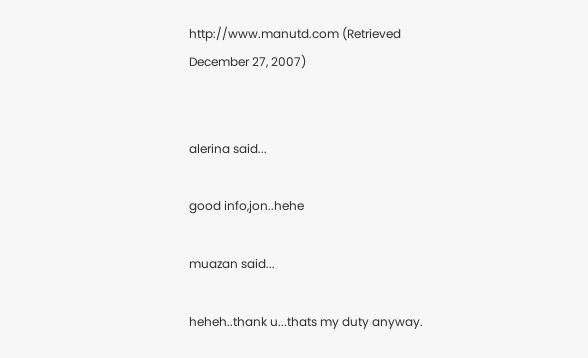http://www.manutd.com (Retrieved December 27, 2007)


alerina said...

good info,jon..hehe

muazan said...

heheh..thank u...thats my duty anyway.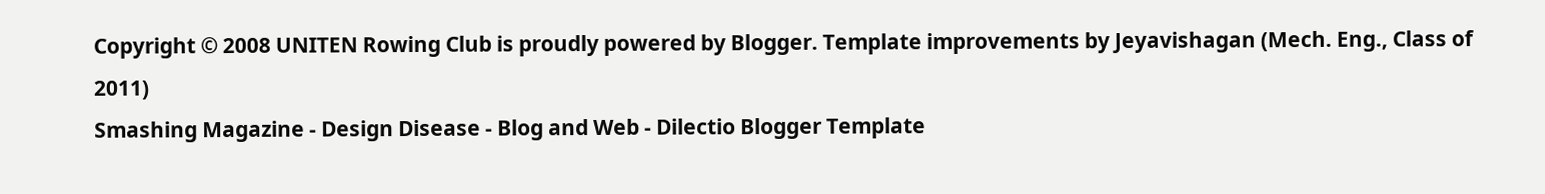Copyright © 2008 UNITEN Rowing Club is proudly powered by Blogger. Template improvements by Jeyavishagan (Mech. Eng., Class of 2011)
Smashing Magazine - Design Disease - Blog and Web - Dilectio Blogger Template